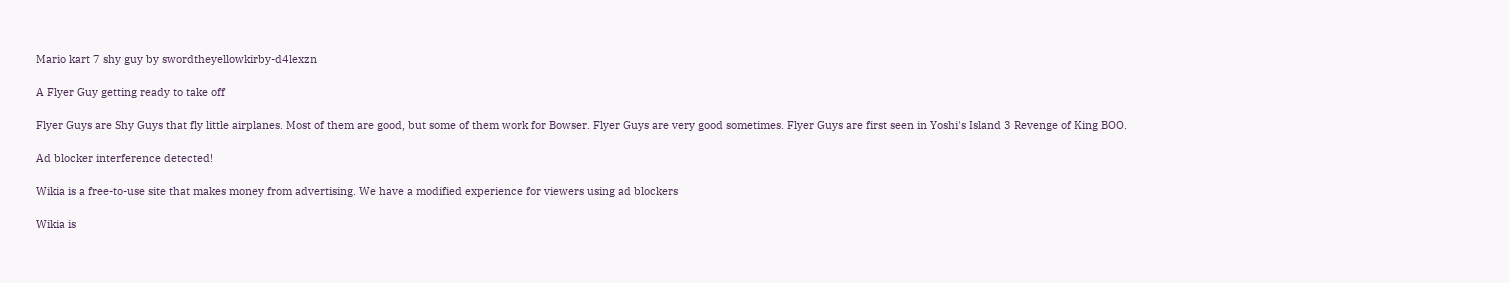Mario kart 7 shy guy by swordtheyellowkirby-d4lexzn

A Flyer Guy getting ready to take off

Flyer Guys are Shy Guys that fly little airplanes. Most of them are good, but some of them work for Bowser. Flyer Guys are very good sometimes. Flyer Guys are first seen in Yoshi's Island 3 Revenge of King BOO.

Ad blocker interference detected!

Wikia is a free-to-use site that makes money from advertising. We have a modified experience for viewers using ad blockers

Wikia is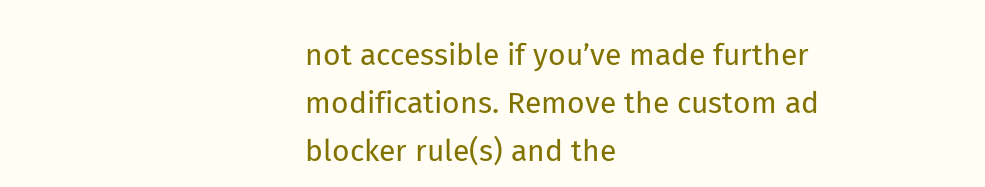not accessible if you’ve made further modifications. Remove the custom ad blocker rule(s) and the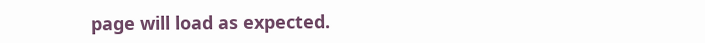page will load as expected.